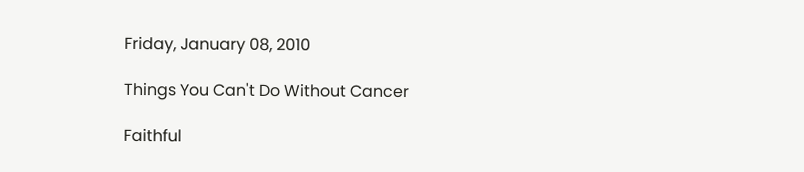Friday, January 08, 2010

Things You Can't Do Without Cancer

Faithful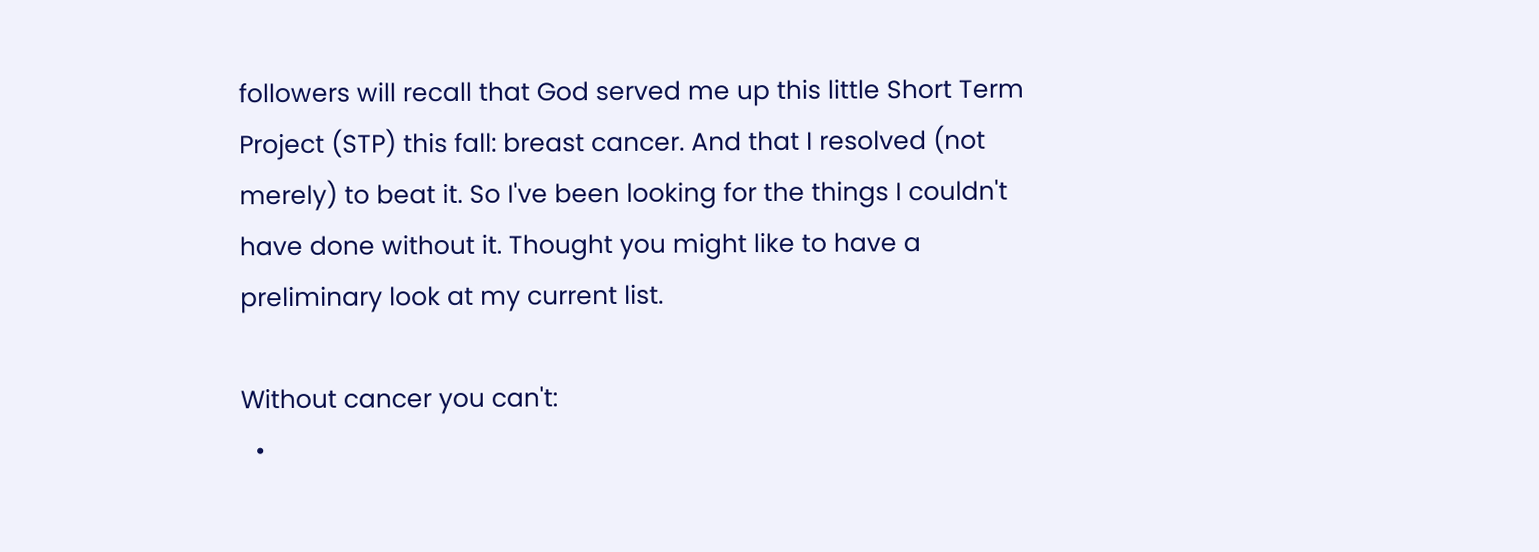followers will recall that God served me up this little Short Term Project (STP) this fall: breast cancer. And that I resolved (not merely) to beat it. So I've been looking for the things I couldn't have done without it. Thought you might like to have a preliminary look at my current list.

Without cancer you can't:
  •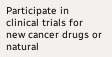Participate in clinical trials for new cancer drugs or natural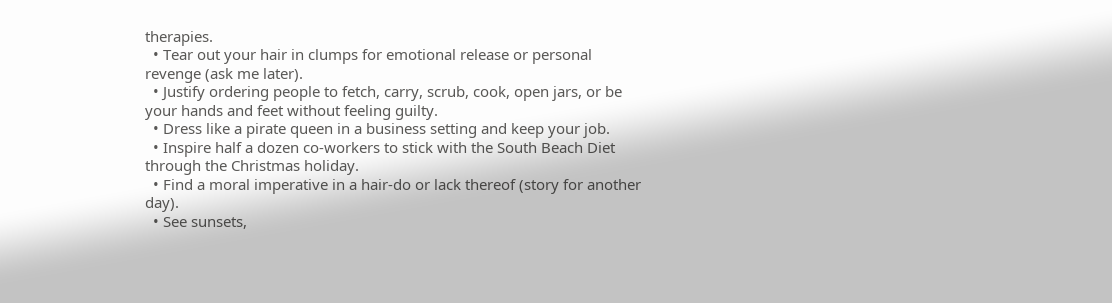therapies.
  • Tear out your hair in clumps for emotional release or personal revenge (ask me later).
  • Justify ordering people to fetch, carry, scrub, cook, open jars, or be your hands and feet without feeling guilty.
  • Dress like a pirate queen in a business setting and keep your job.
  • Inspire half a dozen co-workers to stick with the South Beach Diet through the Christmas holiday.
  • Find a moral imperative in a hair-do or lack thereof (story for another day).
  • See sunsets,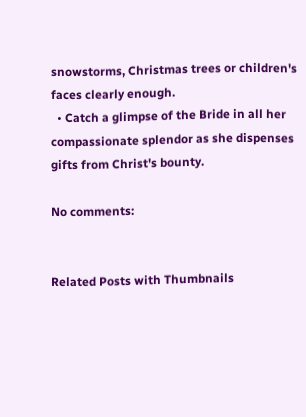snowstorms, Christmas trees or children's faces clearly enough.
  • Catch a glimpse of the Bride in all her compassionate splendor as she dispenses gifts from Christ's bounty.

No comments:


Related Posts with Thumbnails